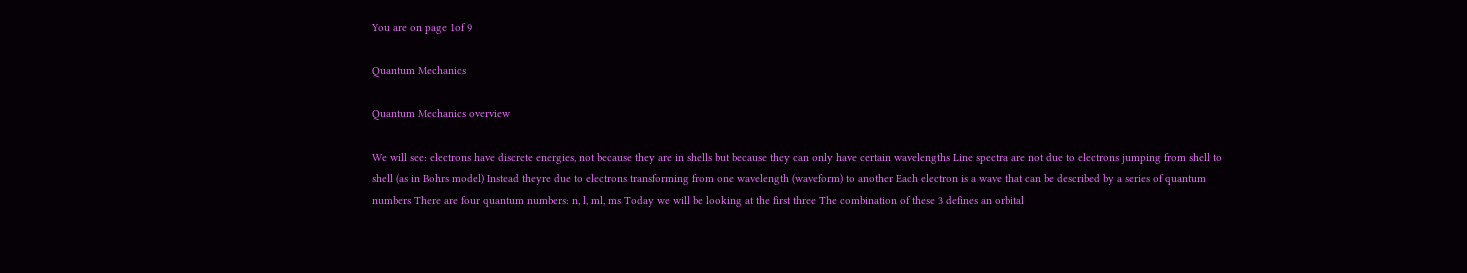You are on page 1of 9

Quantum Mechanics

Quantum Mechanics overview

We will see: electrons have discrete energies, not because they are in shells but because they can only have certain wavelengths Line spectra are not due to electrons jumping from shell to shell (as in Bohrs model) Instead theyre due to electrons transforming from one wavelength (waveform) to another Each electron is a wave that can be described by a series of quantum numbers There are four quantum numbers: n, l, ml, ms Today we will be looking at the first three The combination of these 3 defines an orbital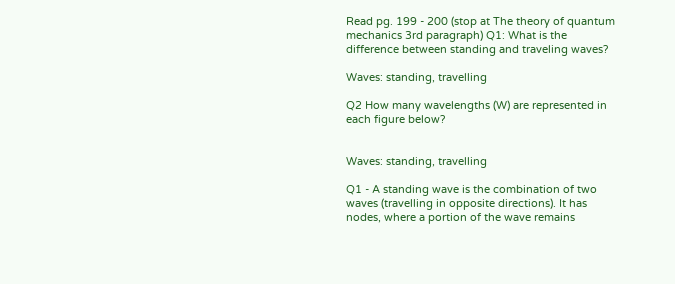Read pg. 199 - 200 (stop at The theory of quantum mechanics 3rd paragraph) Q1: What is the difference between standing and traveling waves?

Waves: standing, travelling

Q2 How many wavelengths (W) are represented in each figure below?


Waves: standing, travelling

Q1 - A standing wave is the combination of two waves (travelling in opposite directions). It has nodes, where a portion of the wave remains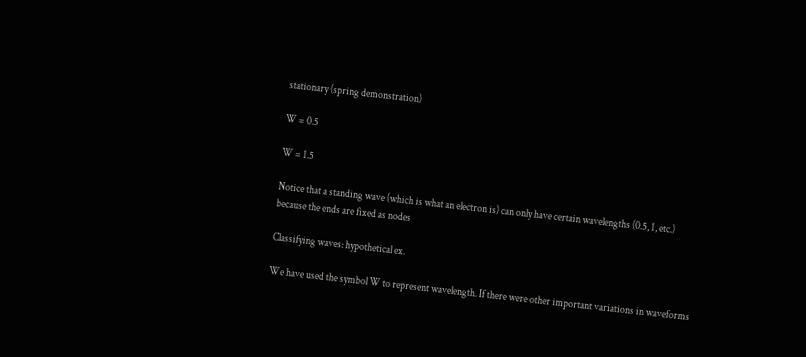stationary (spring demonstration)

W = 0.5

W = 1.5

Notice that a standing wave (which is what an electron is) can only have certain wavelengths (0.5, 1, etc.) because the ends are fixed as nodes

Classifying waves: hypothetical ex.

We have used the symbol W to represent wavelength. If there were other important variations in waveforms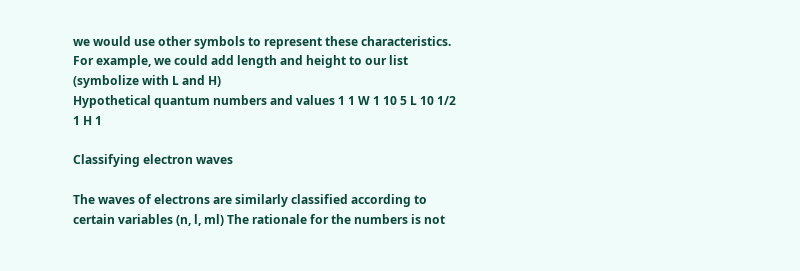we would use other symbols to represent these characteristics. For example, we could add length and height to our list (symbolize with L and H)
Hypothetical quantum numbers and values 1 1 W 1 10 5 L 10 1/2 1 H 1

Classifying electron waves

The waves of electrons are similarly classified according to certain variables (n, l, ml) The rationale for the numbers is not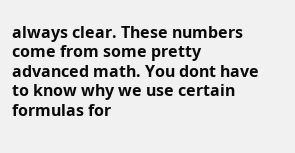always clear. These numbers come from some pretty advanced math. You dont have to know why we use certain formulas for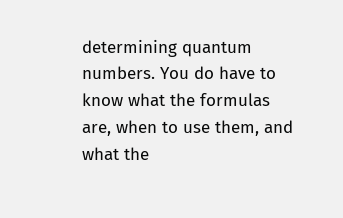determining quantum numbers. You do have to know what the formulas are, when to use them, and what the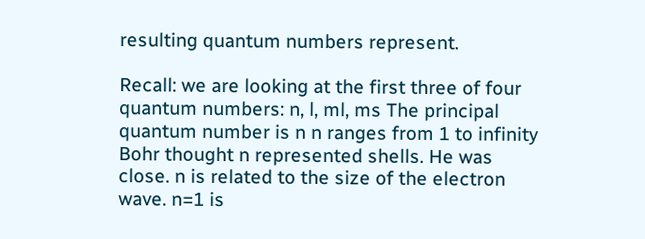resulting quantum numbers represent.

Recall: we are looking at the first three of four quantum numbers: n, l, ml, ms The principal quantum number is n n ranges from 1 to infinity Bohr thought n represented shells. He was close. n is related to the size of the electron wave. n=1 is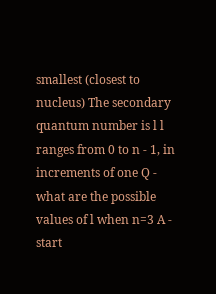smallest (closest to nucleus) The secondary quantum number is l l ranges from 0 to n - 1, in increments of one Q - what are the possible values of l when n=3 A - start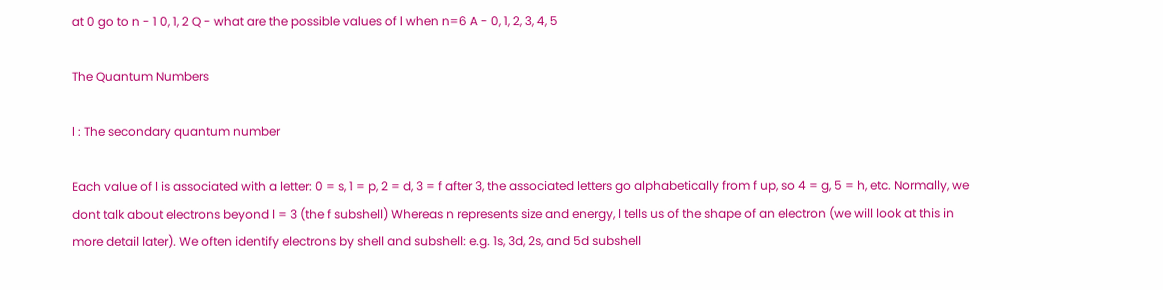at 0 go to n - 1 0, 1, 2 Q - what are the possible values of l when n=6 A - 0, 1, 2, 3, 4, 5

The Quantum Numbers

l : The secondary quantum number

Each value of l is associated with a letter: 0 = s, 1 = p, 2 = d, 3 = f after 3, the associated letters go alphabetically from f up, so 4 = g, 5 = h, etc. Normally, we dont talk about electrons beyond l = 3 (the f subshell) Whereas n represents size and energy, l tells us of the shape of an electron (we will look at this in more detail later). We often identify electrons by shell and subshell: e.g. 1s, 3d, 2s, and 5d subshell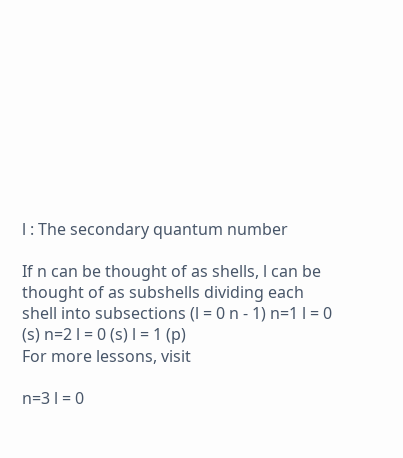l : The secondary quantum number

If n can be thought of as shells, l can be thought of as subshells dividing each shell into subsections (l = 0 n - 1) n=1 l = 0 (s) n=2 l = 0 (s) l = 1 (p)
For more lessons, visit

n=3 l = 0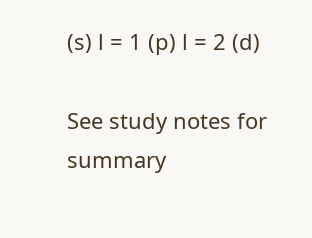(s) l = 1 (p) l = 2 (d)

See study notes for summary